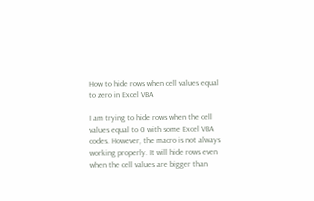How to hide rows when cell values equal to zero in Excel VBA

I am trying to hide rows when the cell values equal to 0 with some Excel VBA codes. However, the macro is not always working properly. It will hide rows even when the cell values are bigger than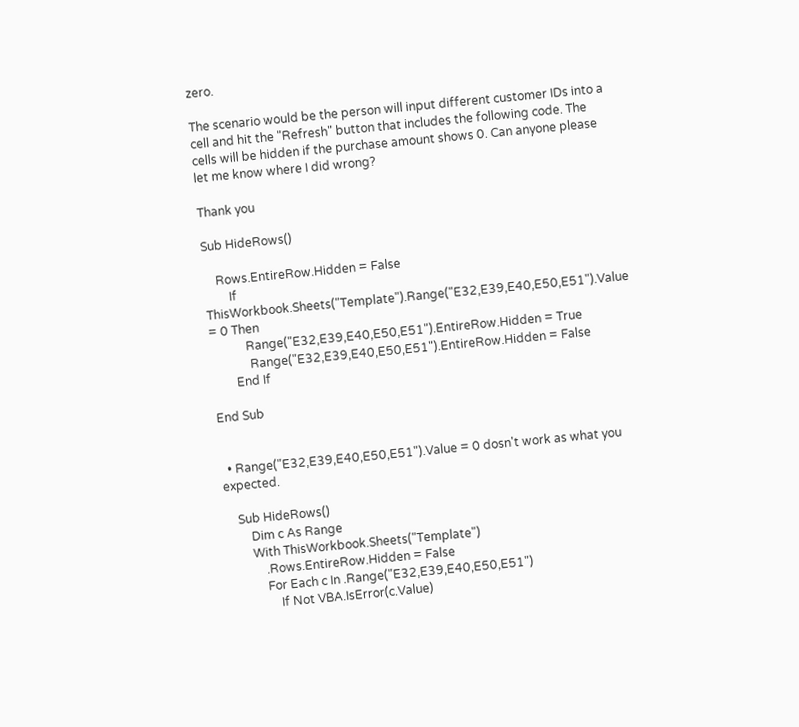zero.

The scenario would be the person will input different customer IDs into a cell and hit the "Refresh" button that includes the following code. The cells will be hidden if the purchase amount shows 0. Can anyone please let me know where I did wrong?

Thank you

Sub HideRows()

    Rows.EntireRow.Hidden = False
        If ThisWorkbook.Sheets("Template").Range("E32,E39,E40,E50,E51").Value = 0 Then
            Range("E32,E39,E40,E50,E51").EntireRow.Hidden = True
             Range("E32,E39,E40,E50,E51").EntireRow.Hidden = False
        End If

End Sub


  • Range("E32,E39,E40,E50,E51").Value = 0 dosn't work as what you expected.

    Sub HideRows()
        Dim c As Range
        With ThisWorkbook.Sheets("Template")
            .Rows.EntireRow.Hidden = False
            For Each c In .Range("E32,E39,E40,E50,E51")
                If Not VBA.IsError(c.Value)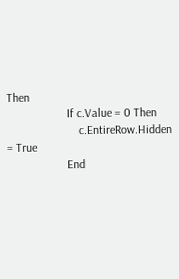Then
                    If c.Value = 0 Then
                        c.EntireRow.Hidden = True
                    End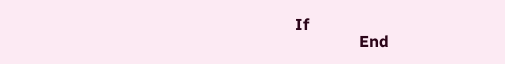If
                End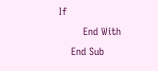If
        End With
    End Sub